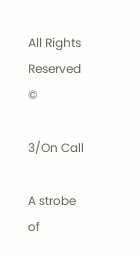All Rights Reserved ©

3/On Call

A strobe of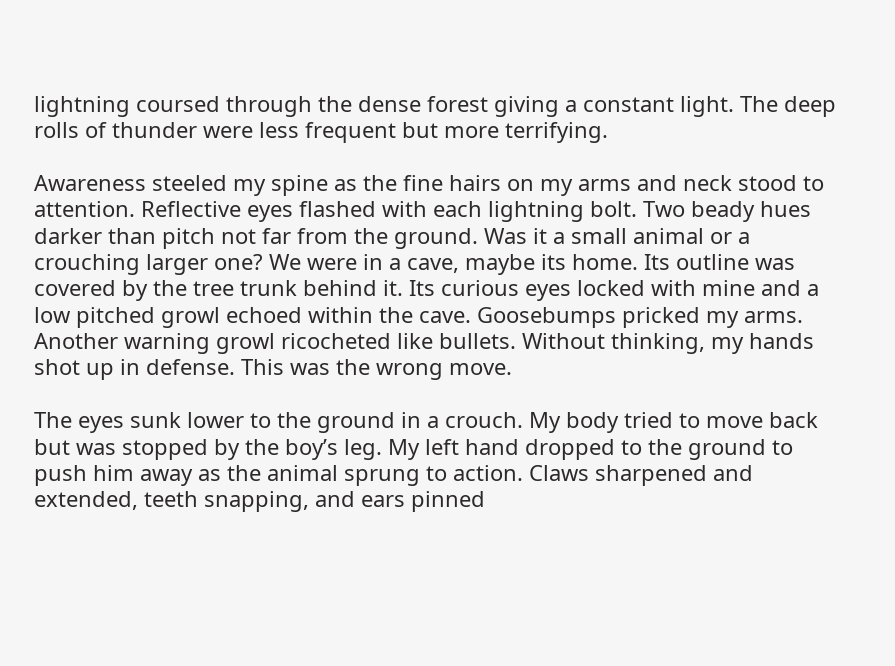lightning coursed through the dense forest giving a constant light. The deep rolls of thunder were less frequent but more terrifying.

Awareness steeled my spine as the fine hairs on my arms and neck stood to attention. Reflective eyes flashed with each lightning bolt. Two beady hues darker than pitch not far from the ground. Was it a small animal or a crouching larger one? We were in a cave, maybe its home. Its outline was covered by the tree trunk behind it. Its curious eyes locked with mine and a low pitched growl echoed within the cave. Goosebumps pricked my arms. Another warning growl ricocheted like bullets. Without thinking, my hands shot up in defense. This was the wrong move.

The eyes sunk lower to the ground in a crouch. My body tried to move back but was stopped by the boy’s leg. My left hand dropped to the ground to push him away as the animal sprung to action. Claws sharpened and extended, teeth snapping, and ears pinned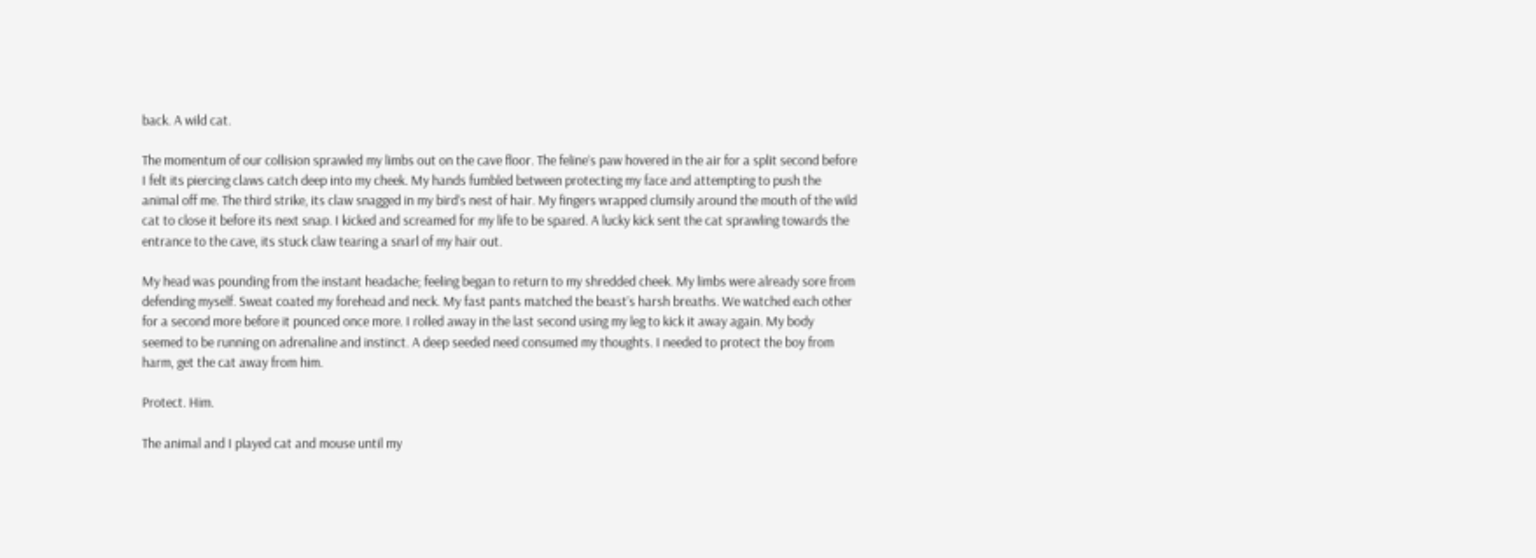back. A wild cat.

The momentum of our collision sprawled my limbs out on the cave floor. The feline’s paw hovered in the air for a split second before I felt its piercing claws catch deep into my cheek. My hands fumbled between protecting my face and attempting to push the animal off me. The third strike, its claw snagged in my bird’s nest of hair. My fingers wrapped clumsily around the mouth of the wild cat to close it before its next snap. I kicked and screamed for my life to be spared. A lucky kick sent the cat sprawling towards the entrance to the cave, its stuck claw tearing a snarl of my hair out.

My head was pounding from the instant headache; feeling began to return to my shredded cheek. My limbs were already sore from defending myself. Sweat coated my forehead and neck. My fast pants matched the beast’s harsh breaths. We watched each other for a second more before it pounced once more. I rolled away in the last second using my leg to kick it away again. My body seemed to be running on adrenaline and instinct. A deep seeded need consumed my thoughts. I needed to protect the boy from harm, get the cat away from him.

Protect. Him.

The animal and I played cat and mouse until my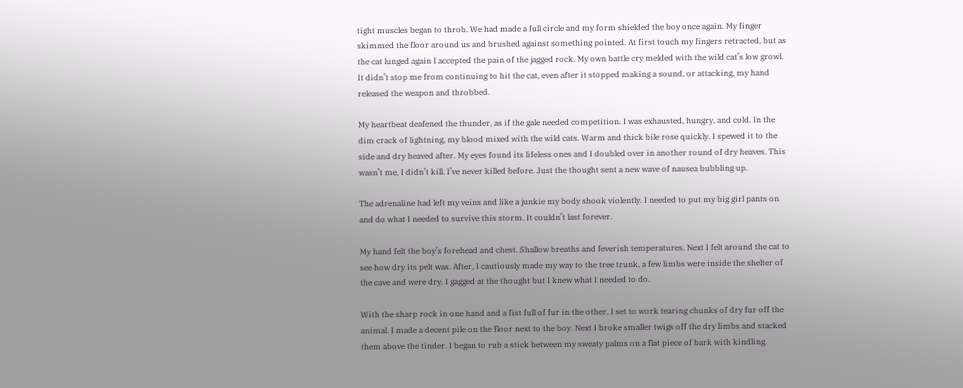tight muscles began to throb. We had made a full circle and my form shielded the boy once again. My finger skimmed the floor around us and brushed against something pointed. At first touch my fingers retracted, but as the cat lunged again I accepted the pain of the jagged rock. My own battle cry melded with the wild cat’s low growl. It didn’t stop me from continuing to hit the cat, even after it stopped making a sound, or attacking, my hand released the weapon and throbbed.

My heartbeat deafened the thunder, as if the gale needed competition. I was exhausted, hungry, and cold. In the dim crack of lightning, my blood mixed with the wild cats. Warm and thick bile rose quickly. I spewed it to the side and dry heaved after. My eyes found its lifeless ones and I doubled over in another round of dry heaves. This wasn’t me, I didn’t kill. I’ve never killed before. Just the thought sent a new wave of nausea bubbling up.

The adrenaline had left my veins and like a junkie my body shook violently. I needed to put my big girl pants on and do what I needed to survive this storm. It couldn’t last forever.

My hand felt the boy’s forehead and chest. Shallow breaths and feverish temperatures. Next I felt around the cat to see how dry its pelt was. After, I cautiously made my way to the tree trunk, a few limbs were inside the shelter of the cave and were dry. I gagged at the thought but I knew what I needed to do.

With the sharp rock in one hand and a fist full of fur in the other, I set to work tearing chunks of dry fur off the animal. I made a decent pile on the floor next to the boy. Next I broke smaller twigs off the dry limbs and stacked them above the tinder. I began to rub a stick between my sweaty palms on a flat piece of bark with kindling.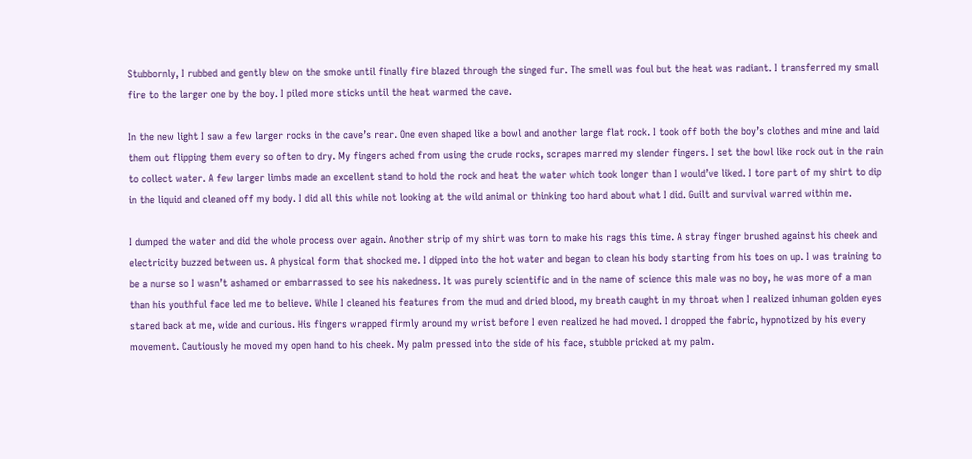Stubbornly, I rubbed and gently blew on the smoke until finally fire blazed through the singed fur. The smell was foul but the heat was radiant. I transferred my small fire to the larger one by the boy. I piled more sticks until the heat warmed the cave.

In the new light I saw a few larger rocks in the cave’s rear. One even shaped like a bowl and another large flat rock. I took off both the boy’s clothes and mine and laid them out flipping them every so often to dry. My fingers ached from using the crude rocks, scrapes marred my slender fingers. I set the bowl like rock out in the rain to collect water. A few larger limbs made an excellent stand to hold the rock and heat the water which took longer than I would’ve liked. I tore part of my shirt to dip in the liquid and cleaned off my body. I did all this while not looking at the wild animal or thinking too hard about what I did. Guilt and survival warred within me.

I dumped the water and did the whole process over again. Another strip of my shirt was torn to make his rags this time. A stray finger brushed against his cheek and electricity buzzed between us. A physical form that shocked me. I dipped into the hot water and began to clean his body starting from his toes on up. I was training to be a nurse so I wasn’t ashamed or embarrassed to see his nakedness. It was purely scientific and in the name of science this male was no boy, he was more of a man than his youthful face led me to believe. While I cleaned his features from the mud and dried blood, my breath caught in my throat when I realized inhuman golden eyes stared back at me, wide and curious. His fingers wrapped firmly around my wrist before I even realized he had moved. I dropped the fabric, hypnotized by his every movement. Cautiously he moved my open hand to his cheek. My palm pressed into the side of his face, stubble pricked at my palm.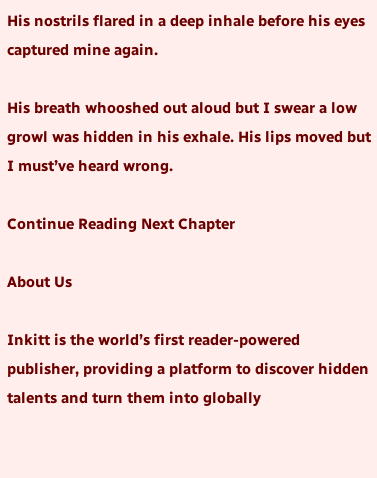His nostrils flared in a deep inhale before his eyes captured mine again.

His breath whooshed out aloud but I swear a low growl was hidden in his exhale. His lips moved but I must’ve heard wrong.

Continue Reading Next Chapter

About Us

Inkitt is the world’s first reader-powered publisher, providing a platform to discover hidden talents and turn them into globally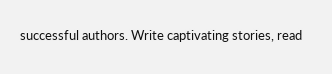successful authors. Write captivating stories, read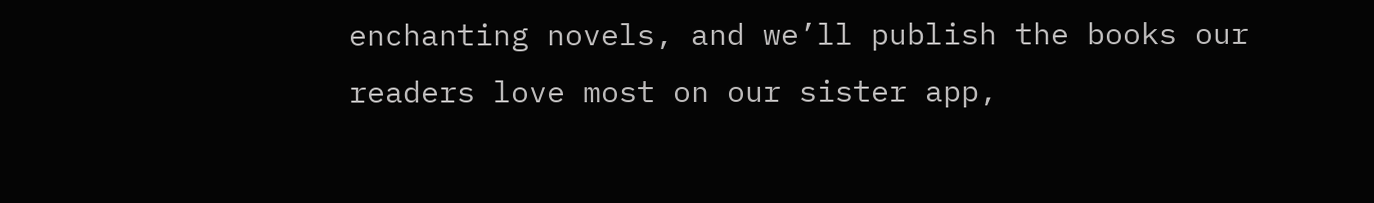enchanting novels, and we’ll publish the books our readers love most on our sister app,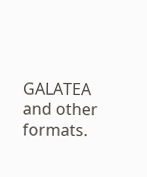GALATEA and other formats.